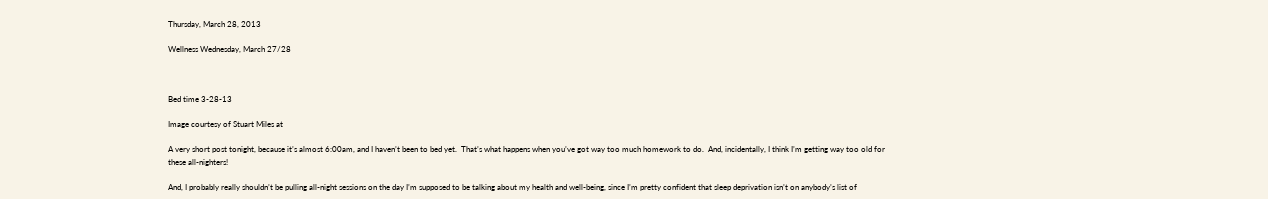Thursday, March 28, 2013

Wellness Wednesday, March 27/28



Bed time 3-28-13

Image courtesy of Stuart Miles at

A very short post tonight, because it’s almost 6:00am, and I haven’t been to bed yet.  That’s what happens when you’ve got way too much homework to do.  And, incidentally, I think I’m getting way too old for these all-nighters!

And, I probably really shouldn’t be pulling all-night sessions on the day I’m supposed to be talking about my health and well-being, since I’m pretty confident that sleep deprivation isn’t on anybody’s list of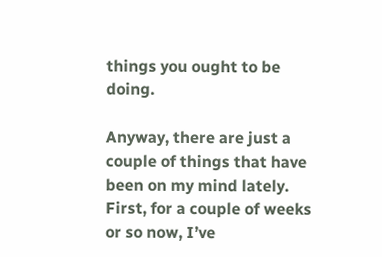things you ought to be doing.

Anyway, there are just a couple of things that have been on my mind lately.  First, for a couple of weeks or so now, I’ve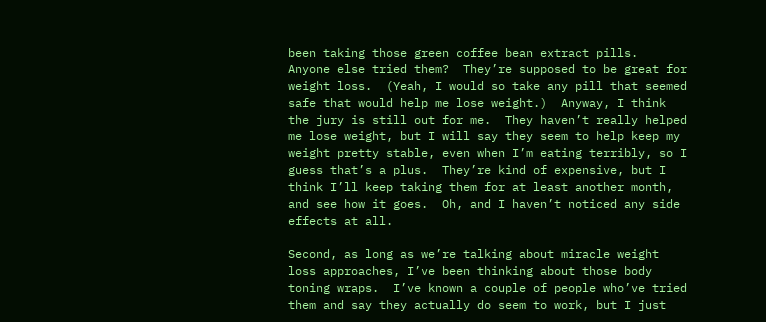been taking those green coffee bean extract pills.  Anyone else tried them?  They’re supposed to be great for weight loss.  (Yeah, I would so take any pill that seemed safe that would help me lose weight.)  Anyway, I think the jury is still out for me.  They haven’t really helped me lose weight, but I will say they seem to help keep my weight pretty stable, even when I’m eating terribly, so I guess that’s a plus.  They’re kind of expensive, but I think I’ll keep taking them for at least another month, and see how it goes.  Oh, and I haven’t noticed any side effects at all.

Second, as long as we’re talking about miracle weight loss approaches, I’ve been thinking about those body toning wraps.  I’ve known a couple of people who’ve tried them and say they actually do seem to work, but I just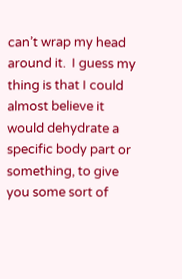can’t wrap my head around it.  I guess my thing is that I could almost believe it would dehydrate a specific body part or something, to give you some sort of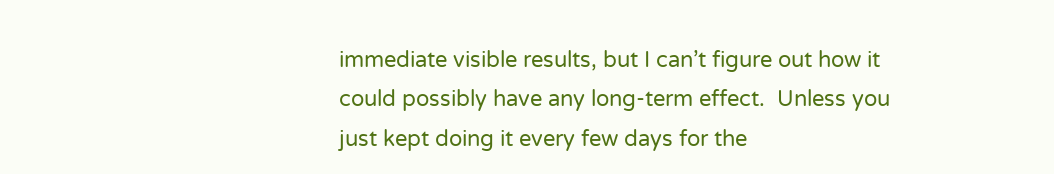immediate visible results, but I can’t figure out how it could possibly have any long-term effect.  Unless you just kept doing it every few days for the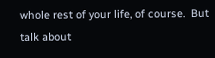whole rest of your life, of course.  But talk about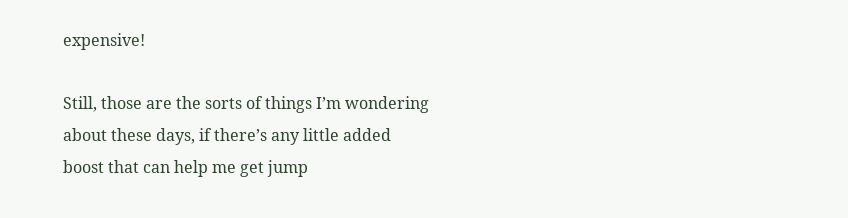expensive!

Still, those are the sorts of things I’m wondering about these days, if there’s any little added boost that can help me get jump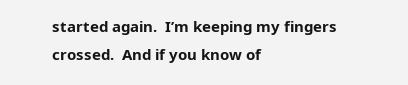started again.  I’m keeping my fingers crossed.  And if you know of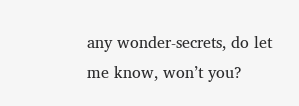any wonder-secrets, do let me know, won’t you?